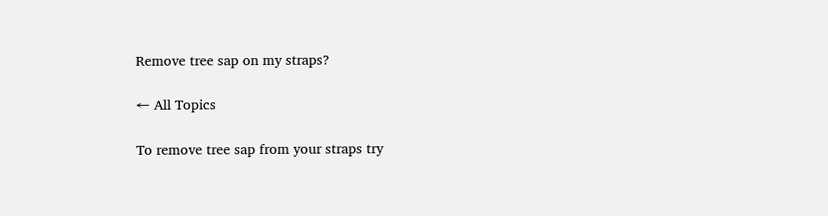Remove tree sap on my straps?

← All Topics

To remove tree sap from your straps try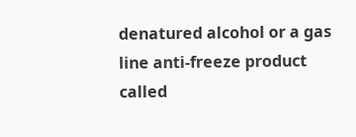denatured alcohol or a gas line anti-freeze product called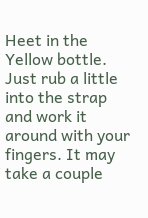Heet in the Yellow bottle. Just rub a little into the strap and work it around with your fingers. It may take a couple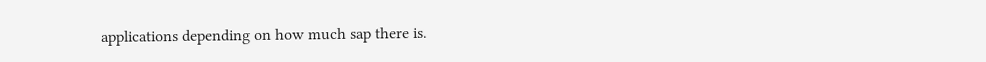applications depending on how much sap there is.